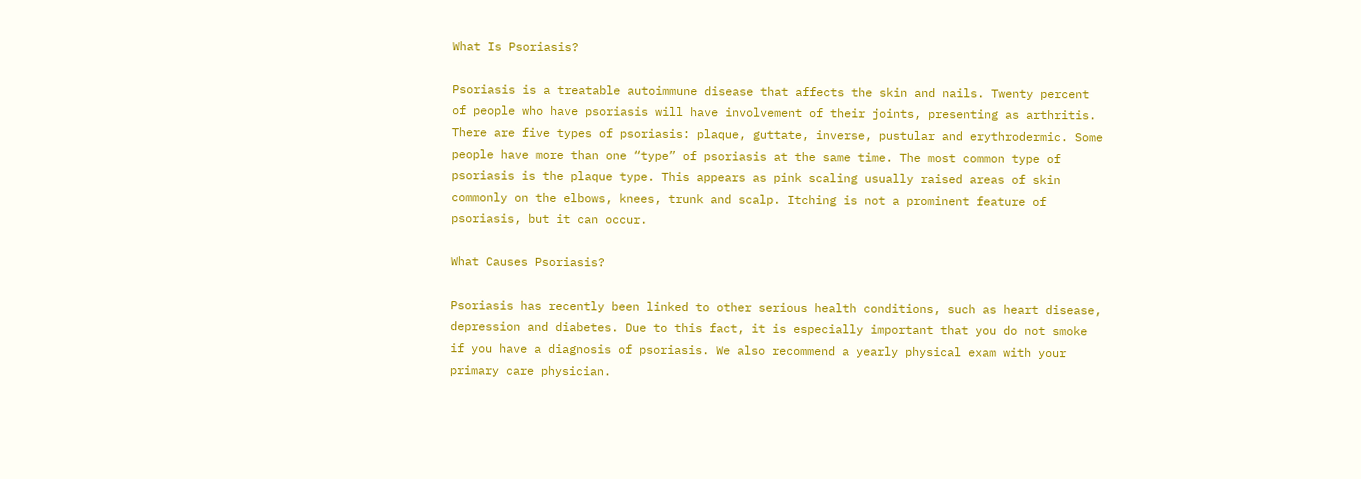What Is Psoriasis?

Psoriasis is a treatable autoimmune disease that affects the skin and nails. Twenty percent of people who have psoriasis will have involvement of their joints, presenting as arthritis. There are five types of psoriasis: plaque, guttate, inverse, pustular and erythrodermic. Some people have more than one “type” of psoriasis at the same time. The most common type of psoriasis is the plaque type. This appears as pink scaling usually raised areas of skin commonly on the elbows, knees, trunk and scalp. Itching is not a prominent feature of psoriasis, but it can occur.

What Causes Psoriasis?

Psoriasis has recently been linked to other serious health conditions, such as heart disease, depression and diabetes. Due to this fact, it is especially important that you do not smoke if you have a diagnosis of psoriasis. We also recommend a yearly physical exam with your primary care physician.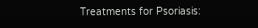Treatments for Psoriasis: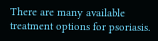There are many available treatment options for psoriasis.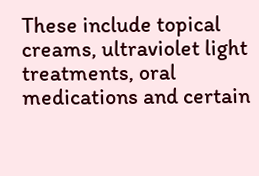These include topical creams, ultraviolet light treatments, oral medications and certain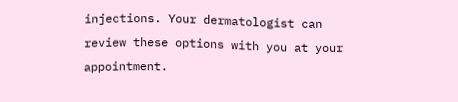injections. Your dermatologist can review these options with you at your appointment.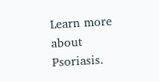Learn more about Psoriasis.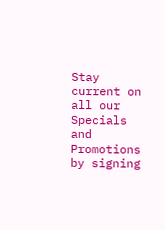Stay current on all our Specials and Promotions by signing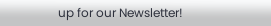up for our Newsletter!